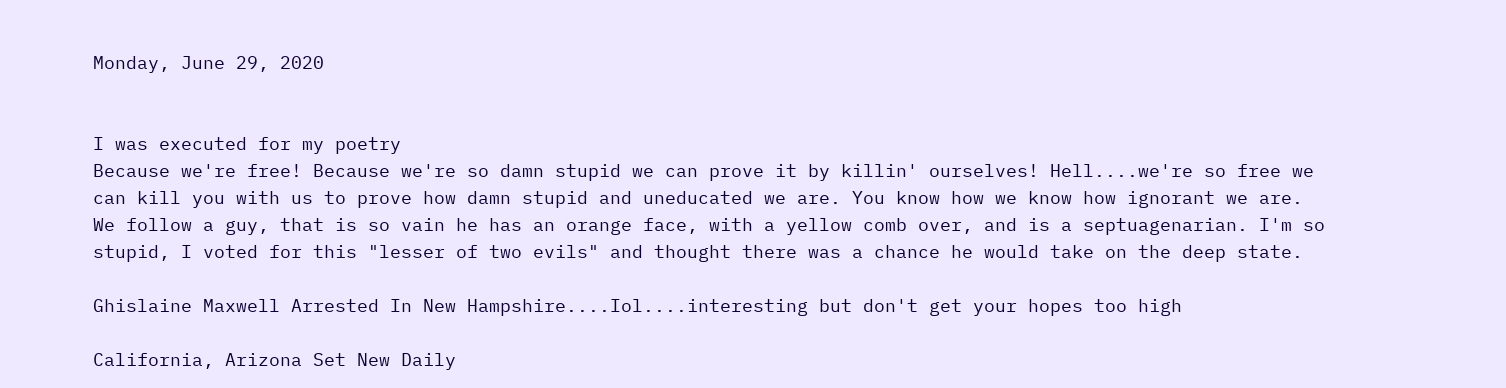Monday, June 29, 2020


I was executed for my poetry
Because we're free! Because we're so damn stupid we can prove it by killin' ourselves! Hell....we're so free we can kill you with us to prove how damn stupid and uneducated we are. You know how we know how ignorant we are. We follow a guy, that is so vain he has an orange face, with a yellow comb over, and is a septuagenarian. I'm so stupid, I voted for this "lesser of two evils" and thought there was a chance he would take on the deep state.

Ghislaine Maxwell Arrested In New Hampshire....Iol....interesting but don't get your hopes too high

California, Arizona Set New Daily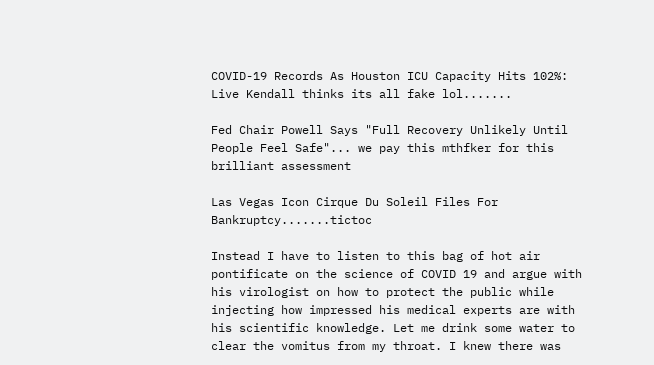COVID-19 Records As Houston ICU Capacity Hits 102%: Live Kendall thinks its all fake lol.......

Fed Chair Powell Says "Full Recovery Unlikely Until People Feel Safe"... we pay this mthfker for this brilliant assessment

Las Vegas Icon Cirque Du Soleil Files For Bankruptcy.......tictoc

Instead I have to listen to this bag of hot air pontificate on the science of COVID 19 and argue with his virologist on how to protect the public while injecting how impressed his medical experts are with his scientific knowledge. Let me drink some water to clear the vomitus from my throat. I knew there was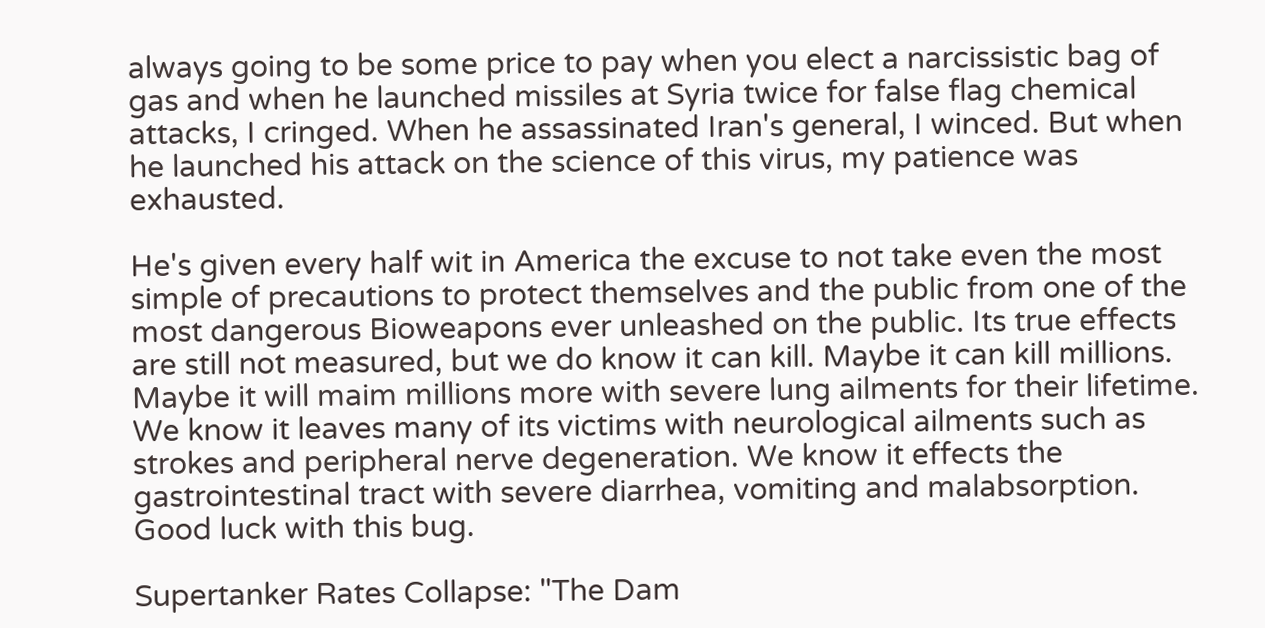always going to be some price to pay when you elect a narcissistic bag of gas and when he launched missiles at Syria twice for false flag chemical attacks, I cringed. When he assassinated Iran's general, I winced. But when he launched his attack on the science of this virus, my patience was exhausted.

He's given every half wit in America the excuse to not take even the most simple of precautions to protect themselves and the public from one of the most dangerous Bioweapons ever unleashed on the public. Its true effects are still not measured, but we do know it can kill. Maybe it can kill millions. Maybe it will maim millions more with severe lung ailments for their lifetime. We know it leaves many of its victims with neurological ailments such as strokes and peripheral nerve degeneration. We know it effects the gastrointestinal tract with severe diarrhea, vomiting and malabsorption. Good luck with this bug.

Supertanker Rates Collapse: "The Dam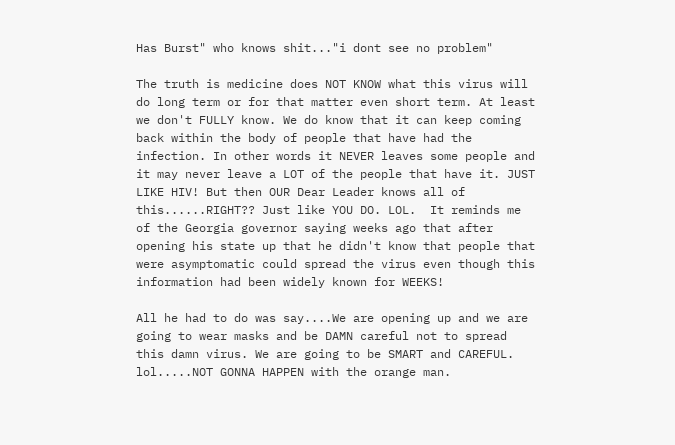Has Burst" who knows shit..."i dont see no problem"

The truth is medicine does NOT KNOW what this virus will do long term or for that matter even short term. At least we don't FULLY know. We do know that it can keep coming back within the body of people that have had the infection. In other words it NEVER leaves some people and it may never leave a LOT of the people that have it. JUST LIKE HIV! But then OUR Dear Leader knows all of this......RIGHT?? Just like YOU DO. LOL.  It reminds me of the Georgia governor saying weeks ago that after opening his state up that he didn't know that people that were asymptomatic could spread the virus even though this information had been widely known for WEEKS!

All he had to do was say....We are opening up and we are going to wear masks and be DAMN careful not to spread this damn virus. We are going to be SMART and CAREFUL. lol.....NOT GONNA HAPPEN with the orange man.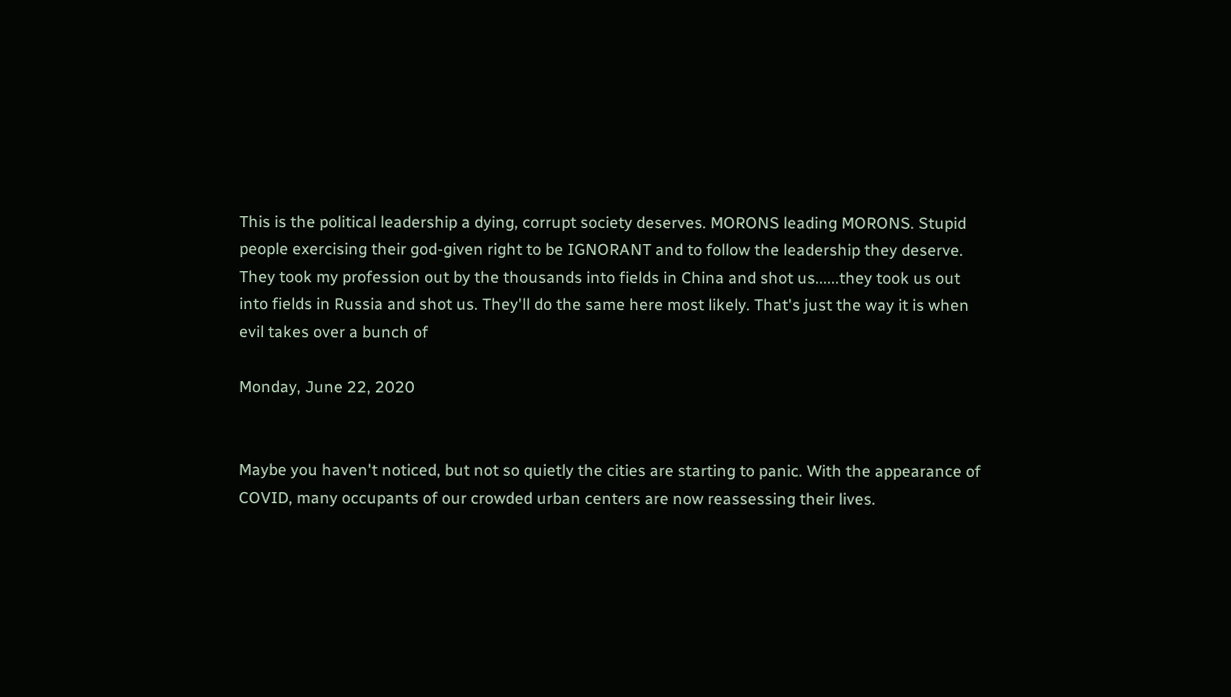This is the political leadership a dying, corrupt society deserves. MORONS leading MORONS. Stupid people exercising their god-given right to be IGNORANT and to follow the leadership they deserve. They took my profession out by the thousands into fields in China and shot us......they took us out into fields in Russia and shot us. They'll do the same here most likely. That's just the way it is when evil takes over a bunch of

Monday, June 22, 2020


Maybe you haven't noticed, but not so quietly the cities are starting to panic. With the appearance of COVID, many occupants of our crowded urban centers are now reassessing their lives.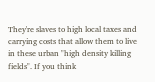They're slaves to high local taxes and carrying costs that allow them to live in these urban "high density killing fields". If you think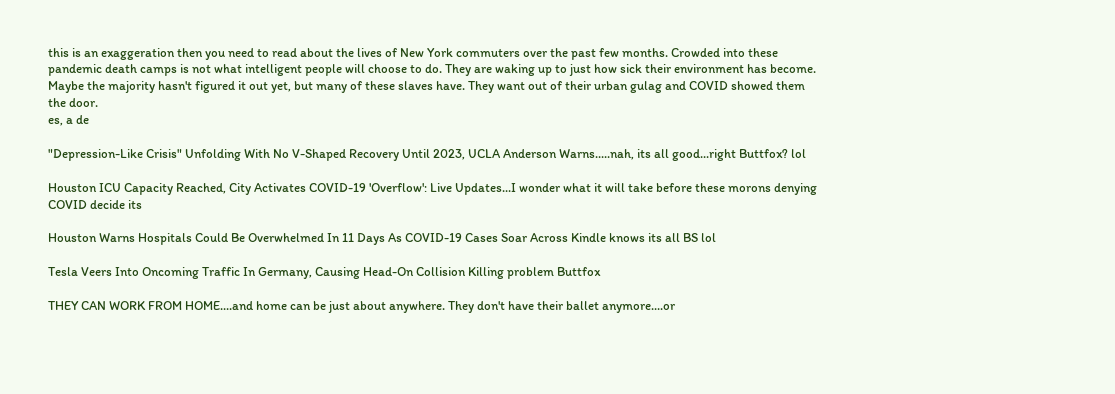this is an exaggeration then you need to read about the lives of New York commuters over the past few months. Crowded into these pandemic death camps is not what intelligent people will choose to do. They are waking up to just how sick their environment has become. Maybe the majority hasn't figured it out yet, but many of these slaves have. They want out of their urban gulag and COVID showed them the door.
es, a de

"Depression-Like Crisis" Unfolding With No V-Shaped Recovery Until 2023, UCLA Anderson Warns.....nah, its all good...right Buttfox? lol

Houston ICU Capacity Reached, City Activates COVID-19 'Overflow': Live Updates...I wonder what it will take before these morons denying COVID decide its

Houston Warns Hospitals Could Be Overwhelmed In 11 Days As COVID-19 Cases Soar Across Kindle knows its all BS lol

Tesla Veers Into Oncoming Traffic In Germany, Causing Head-On Collision Killing problem Buttfox

THEY CAN WORK FROM HOME....and home can be just about anywhere. They don't have their ballet anymore....or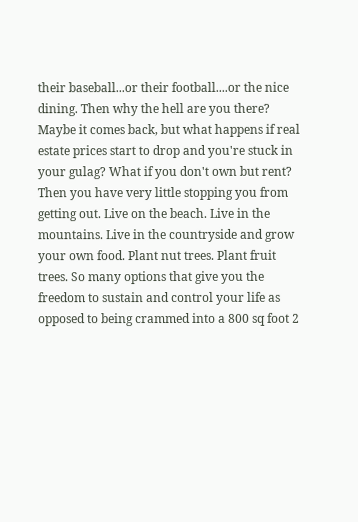their baseball...or their football....or the nice dining. Then why the hell are you there? Maybe it comes back, but what happens if real estate prices start to drop and you're stuck in your gulag? What if you don't own but rent? Then you have very little stopping you from getting out. Live on the beach. Live in the mountains. Live in the countryside and grow your own food. Plant nut trees. Plant fruit trees. So many options that give you the freedom to sustain and control your life as opposed to being crammed into a 800 sq foot 2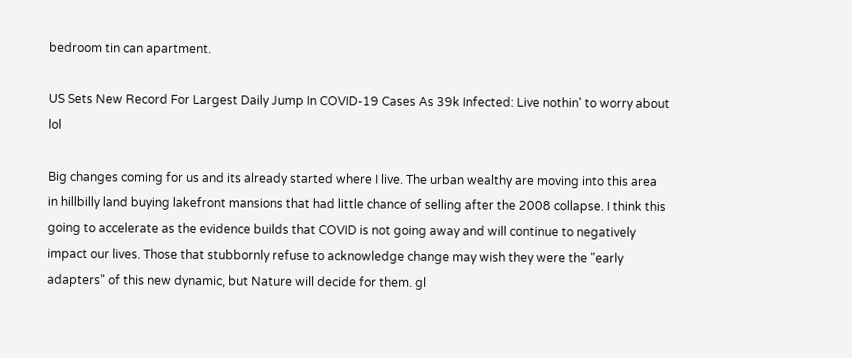bedroom tin can apartment.

US Sets New Record For Largest Daily Jump In COVID-19 Cases As 39k Infected: Live nothin' to worry about lol

Big changes coming for us and its already started where I live. The urban wealthy are moving into this area in hillbilly land buying lakefront mansions that had little chance of selling after the 2008 collapse. I think this going to accelerate as the evidence builds that COVID is not going away and will continue to negatively impact our lives. Those that stubbornly refuse to acknowledge change may wish they were the "early adapters" of this new dynamic, but Nature will decide for them. gl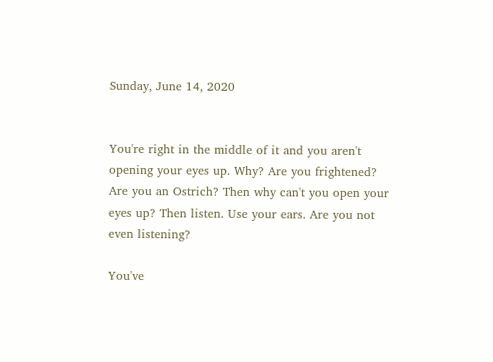Sunday, June 14, 2020


You're right in the middle of it and you aren't opening your eyes up. Why? Are you frightened? Are you an Ostrich? Then why can't you open your eyes up? Then listen. Use your ears. Are you not even listening?

You've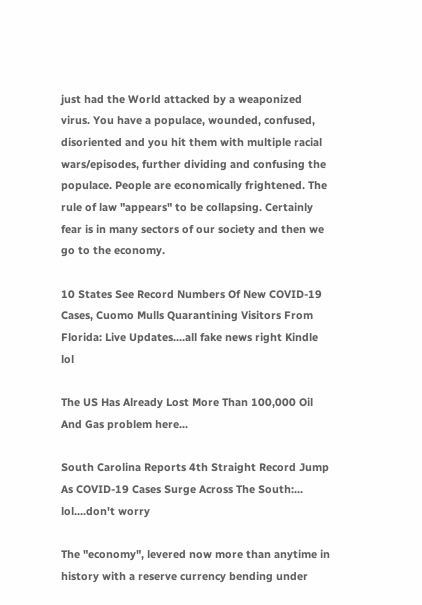just had the World attacked by a weaponized virus. You have a populace, wounded, confused, disoriented and you hit them with multiple racial wars/episodes, further dividing and confusing the populace. People are economically frightened. The rule of law "appears" to be collapsing. Certainly fear is in many sectors of our society and then we go to the economy.

10 States See Record Numbers Of New COVID-19 Cases, Cuomo Mulls Quarantining Visitors From Florida: Live Updates....all fake news right Kindle lol

The US Has Already Lost More Than 100,000 Oil And Gas problem here...

South Carolina Reports 4th Straight Record Jump As COVID-19 Cases Surge Across The South:... lol....don't worry

The "economy", levered now more than anytime in history with a reserve currency bending under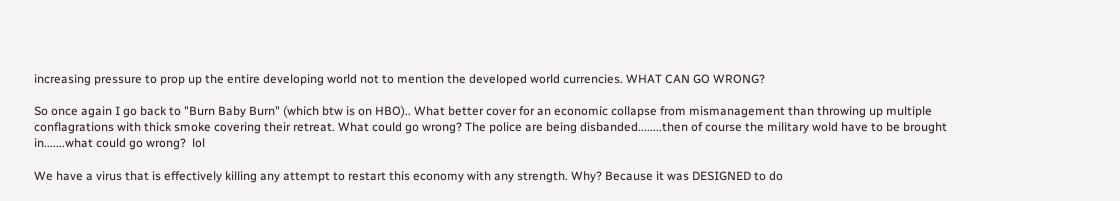increasing pressure to prop up the entire developing world not to mention the developed world currencies. WHAT CAN GO WRONG?

So once again I go back to "Burn Baby Burn" (which btw is on HBO).. What better cover for an economic collapse from mismanagement than throwing up multiple conflagrations with thick smoke covering their retreat. What could go wrong? The police are being disbanded........then of course the military wold have to be brought in.......what could go wrong?  lol

We have a virus that is effectively killing any attempt to restart this economy with any strength. Why? Because it was DESIGNED to do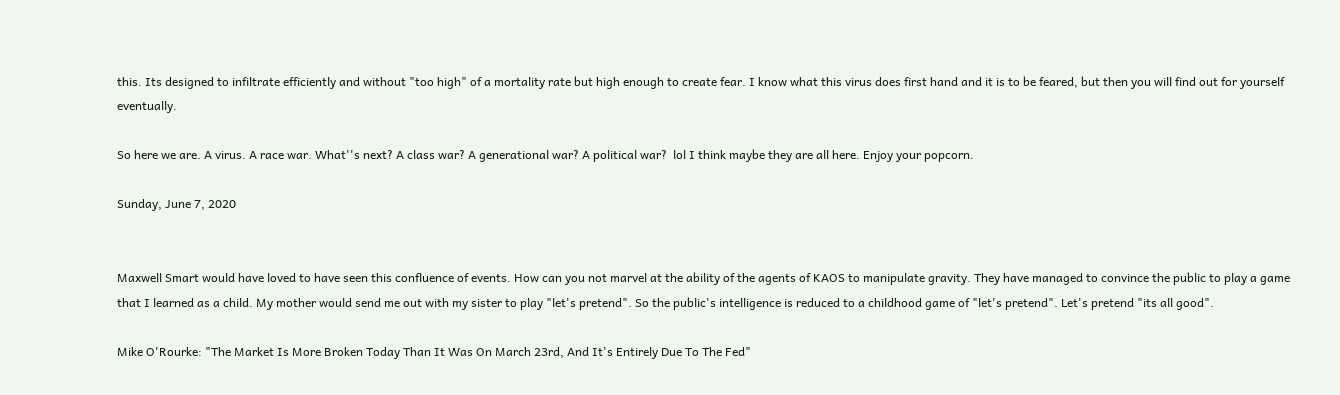this. Its designed to infiltrate efficiently and without "too high" of a mortality rate but high enough to create fear. I know what this virus does first hand and it is to be feared, but then you will find out for yourself eventually.

So here we are. A virus. A race war. What''s next? A class war? A generational war? A political war?  lol I think maybe they are all here. Enjoy your popcorn.

Sunday, June 7, 2020


Maxwell Smart would have loved to have seen this confluence of events. How can you not marvel at the ability of the agents of KAOS to manipulate gravity. They have managed to convince the public to play a game that I learned as a child. My mother would send me out with my sister to play "let's pretend". So the public's intelligence is reduced to a childhood game of "let's pretend". Let's pretend "its all good".

Mike O'Rourke: "The Market Is More Broken Today Than It Was On March 23rd, And It's Entirely Due To The Fed"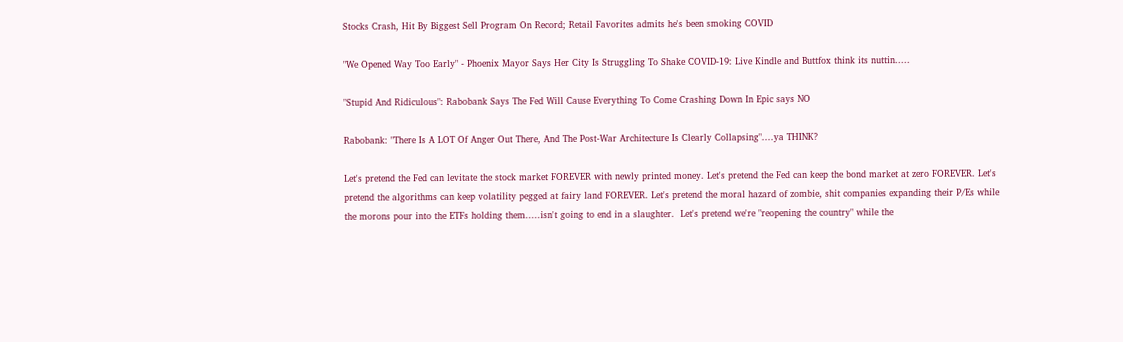Stocks Crash, Hit By Biggest Sell Program On Record; Retail Favorites admits he's been smoking COVID

"We Opened Way Too Early" - Phoenix Mayor Says Her City Is Struggling To Shake COVID-19: Live Kindle and Buttfox think its nuttin.....

"Stupid And Ridiculous": Rabobank Says The Fed Will Cause Everything To Come Crashing Down In Epic says NO

Rabobank: "There Is A LOT Of Anger Out There, And The Post-War Architecture Is Clearly Collapsing"....ya THINK?

Let's pretend the Fed can levitate the stock market FOREVER with newly printed money. Let's pretend the Fed can keep the bond market at zero FOREVER. Let's pretend the algorithms can keep volatility pegged at fairy land FOREVER. Let's pretend the moral hazard of zombie, shit companies expanding their P/Es while the morons pour into the ETFs holding them.....isn't going to end in a slaughter.  Let's pretend we're "reopening the country" while the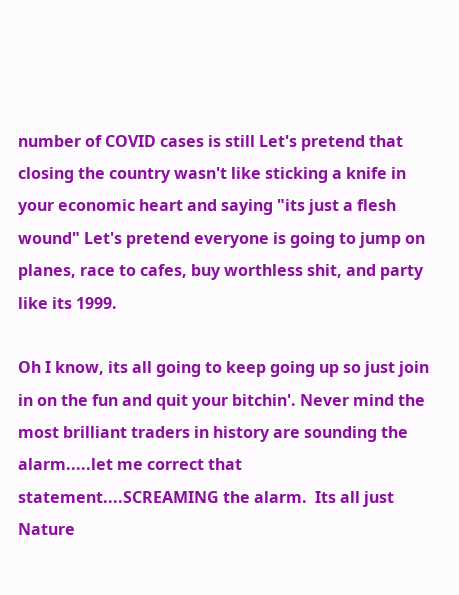number of COVID cases is still Let's pretend that closing the country wasn't like sticking a knife in your economic heart and saying "its just a flesh wound" Let's pretend everyone is going to jump on planes, race to cafes, buy worthless shit, and party like its 1999.

Oh I know, its all going to keep going up so just join in on the fun and quit your bitchin'. Never mind the most brilliant traders in history are sounding the alarm.....let me correct that statement....SCREAMING the alarm.  Its all just Nature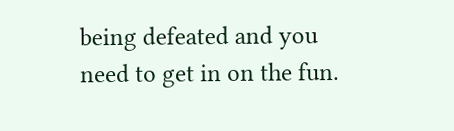being defeated and you need to get in on the fun.